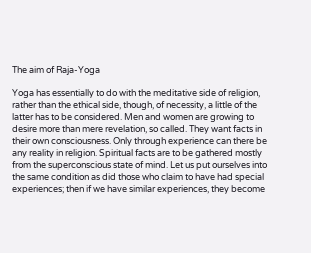The aim of Raja-Yoga

Yoga has essentially to do with the meditative side of religion, rather than the ethical side, though, of necessity, a little of the latter has to be considered. Men and women are growing to desire more than mere revelation, so called. They want facts in their own consciousness. Only through experience can there be any reality in religion. Spiritual facts are to be gathered mostly from the superconscious state of mind. Let us put ourselves into the same condition as did those who claim to have had special experiences; then if we have similar experiences, they become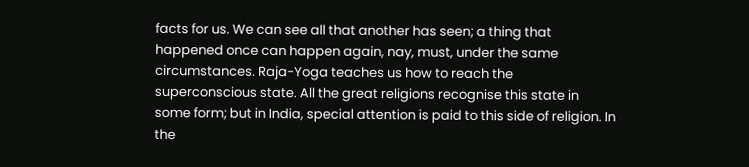facts for us. We can see all that another has seen; a thing that happened once can happen again, nay, must, under the same circumstances. Raja-Yoga teaches us how to reach the superconscious state. All the great religions recognise this state in some form; but in India, special attention is paid to this side of religion. In the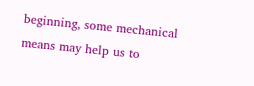beginning, some mechanical means may help us to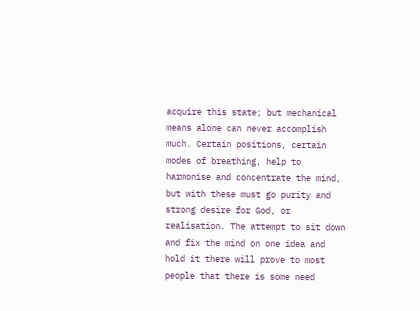acquire this state; but mechanical means alone can never accomplish much. Certain positions, certain modes of breathing, help to harmonise and concentrate the mind, but with these must go purity and strong desire for God, or realisation. The attempt to sit down and fix the mind on one idea and hold it there will prove to most people that there is some need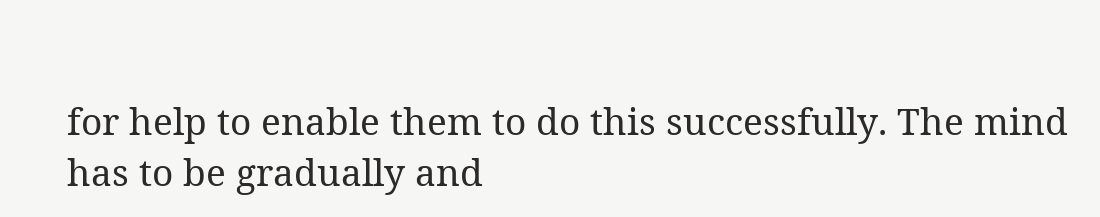for help to enable them to do this successfully. The mind has to be gradually and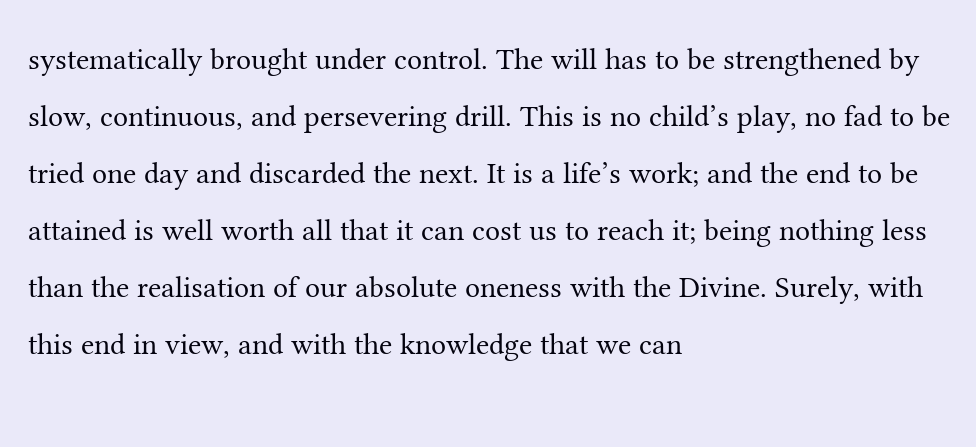systematically brought under control. The will has to be strengthened by slow, continuous, and persevering drill. This is no child’s play, no fad to be tried one day and discarded the next. It is a life’s work; and the end to be attained is well worth all that it can cost us to reach it; being nothing less than the realisation of our absolute oneness with the Divine. Surely, with this end in view, and with the knowledge that we can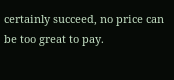certainly succeed, no price can be too great to pay.